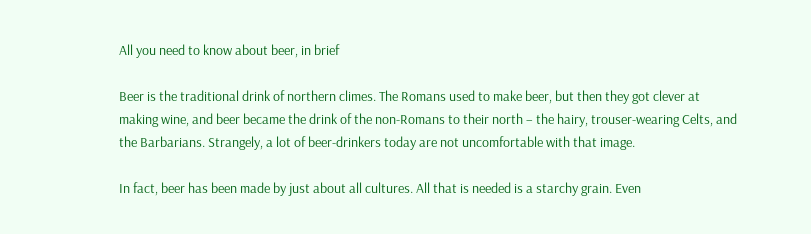All you need to know about beer, in brief

Beer is the traditional drink of northern climes. The Romans used to make beer, but then they got clever at making wine, and beer became the drink of the non-Romans to their north – the hairy, trouser-wearing Celts, and the Barbarians. Strangely, a lot of beer-drinkers today are not uncomfortable with that image.

In fact, beer has been made by just about all cultures. All that is needed is a starchy grain. Even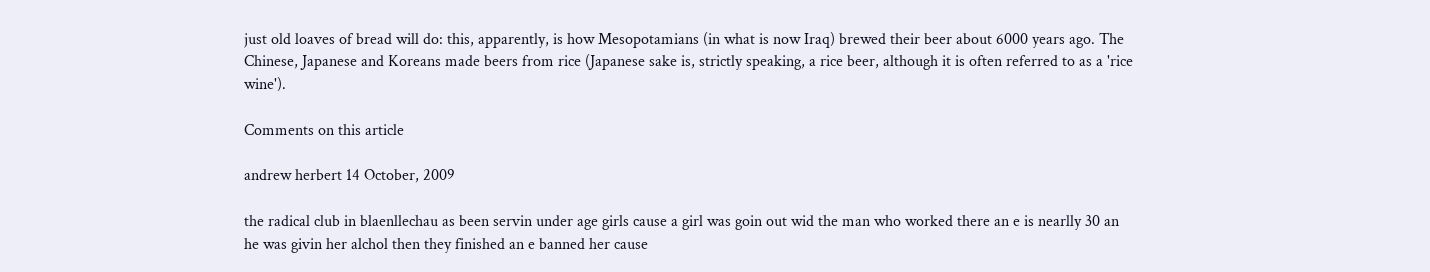just old loaves of bread will do: this, apparently, is how Mesopotamians (in what is now Iraq) brewed their beer about 6000 years ago. The Chinese, Japanese and Koreans made beers from rice (Japanese sake is, strictly speaking, a rice beer, although it is often referred to as a 'rice wine').

Comments on this article

andrew herbert 14 October, 2009

the radical club in blaenllechau as been servin under age girls cause a girl was goin out wid the man who worked there an e is nearlly 30 an he was givin her alchol then they finished an e banned her cause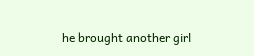he brought another girl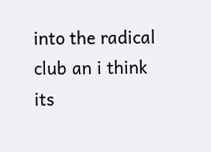into the radical club an i think its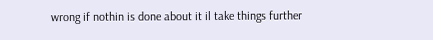wrong if nothin is done about it il take things further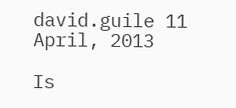david.guile 11 April, 2013

Is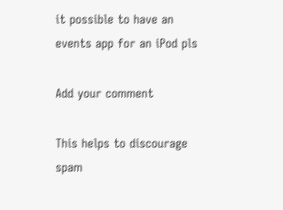it possible to have an events app for an iPod pls

Add your comment

This helps to discourage spam